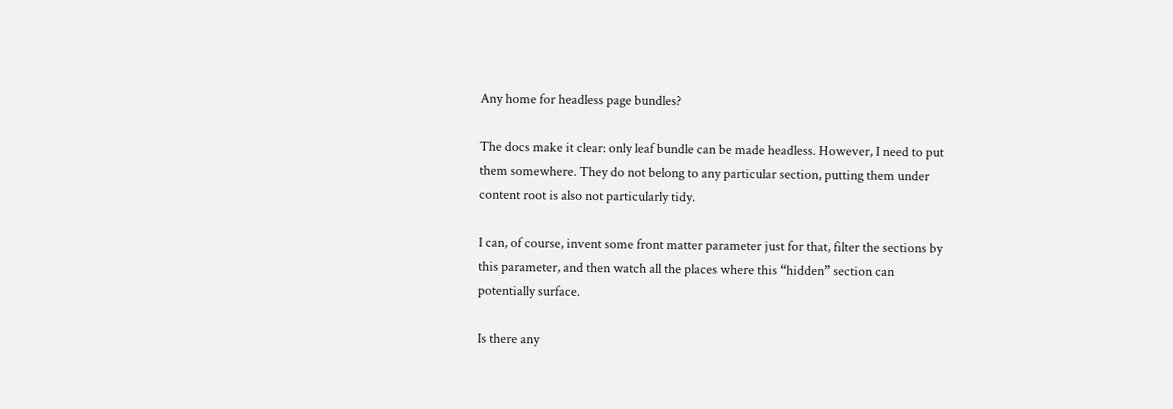Any home for headless page bundles?

The docs make it clear: only leaf bundle can be made headless. However, I need to put them somewhere. They do not belong to any particular section, putting them under content root is also not particularly tidy.

I can, of course, invent some front matter parameter just for that, filter the sections by this parameter, and then watch all the places where this “hidden” section can potentially surface.

Is there any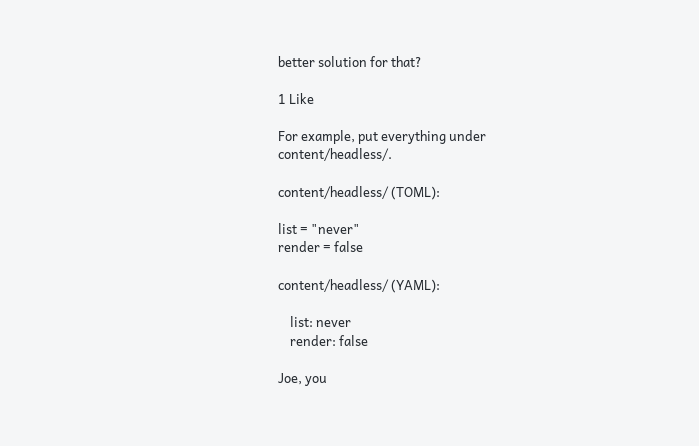better solution for that?

1 Like

For example, put everything under content/headless/.

content/headless/ (TOML):

list = "never"
render = false

content/headless/ (YAML):

    list: never
    render: false

Joe, you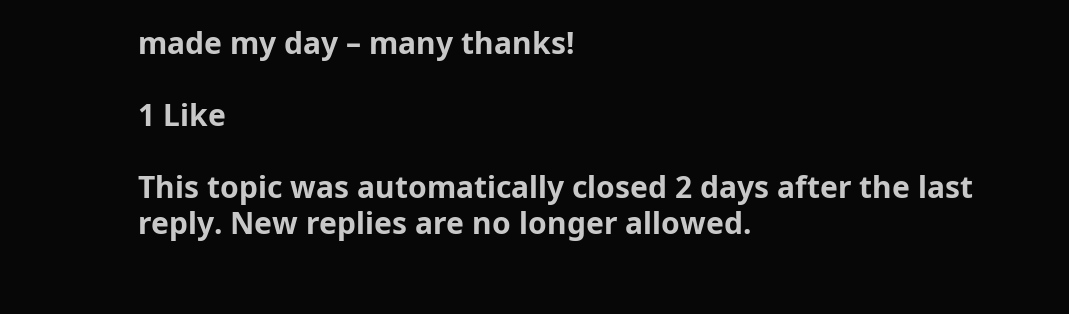made my day – many thanks!

1 Like

This topic was automatically closed 2 days after the last reply. New replies are no longer allowed.